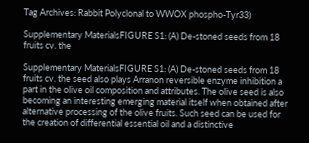Tag Archives: Rabbit Polyclonal to WWOX phospho-Tyr33)

Supplementary MaterialsFIGURE S1: (A) De-stoned seeds from 18 fruits cv. the

Supplementary MaterialsFIGURE S1: (A) De-stoned seeds from 18 fruits cv. the seed also plays Arranon reversible enzyme inhibition a part in the olive oil composition and attributes. The olive seed is also becoming an interesting emerging material itself when obtained after alternative processing of the olive fruits. Such seed can be used for the creation of differential essential oil and a distinctive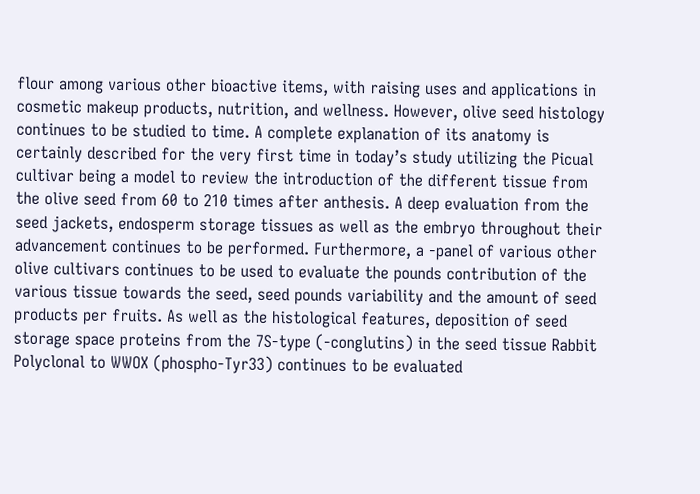flour among various other bioactive items, with raising uses and applications in cosmetic makeup products, nutrition, and wellness. However, olive seed histology continues to be studied to time. A complete explanation of its anatomy is certainly described for the very first time in today’s study utilizing the Picual cultivar being a model to review the introduction of the different tissue from the olive seed from 60 to 210 times after anthesis. A deep evaluation from the seed jackets, endosperm storage tissues as well as the embryo throughout their advancement continues to be performed. Furthermore, a -panel of various other olive cultivars continues to be used to evaluate the pounds contribution of the various tissue towards the seed, seed pounds variability and the amount of seed products per fruits. As well as the histological features, deposition of seed storage space proteins from the 7S-type (-conglutins) in the seed tissue Rabbit Polyclonal to WWOX (phospho-Tyr33) continues to be evaluated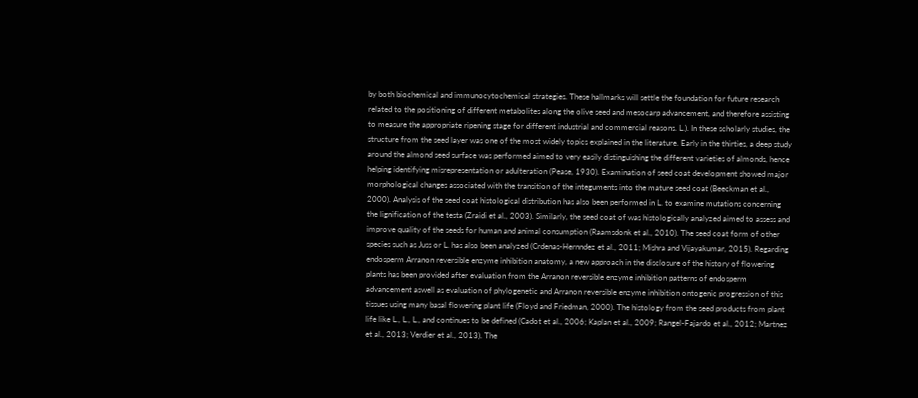by both biochemical and immunocytochemical strategies. These hallmarks will settle the foundation for future research related to the positioning of different metabolites along the olive seed and mesocarp advancement, and therefore assisting to measure the appropriate ripening stage for different industrial and commercial reasons. L.). In these scholarly studies, the structure from the seed layer was one of the most widely topics explained in the literature. Early in the thirties, a deep study around the almond seed surface was performed aimed to very easily distinguishing the different varieties of almonds, hence helping identifying misrepresentation or adulteration (Pease, 1930). Examination of seed coat development showed major morphological changes associated with the transition of the integuments into the mature seed coat (Beeckman et al., 2000). Analysis of the seed coat histological distribution has also been performed in L. to examine mutations concerning the lignification of the testa (Zraidi et al., 2003). Similarly, the seed coat of was histologically analyzed aimed to assess and improve quality of the seeds for human and animal consumption (Raamsdonk et al., 2010). The seed coat form of other species such as Juss or L. has also been analyzed (Crdenas-Hernndez et al., 2011; Mishra and Vijayakumar, 2015). Regarding endosperm Arranon reversible enzyme inhibition anatomy, a new approach in the disclosure of the history of flowering plants has been provided after evaluation from the Arranon reversible enzyme inhibition patterns of endosperm advancement aswell as evaluation of phylogenetic and Arranon reversible enzyme inhibition ontogenic progression of this tissues using many basal flowering plant life (Floyd and Friedman, 2000). The histology from the seed products from plant life like L., L., L., and continues to be defined (Cadot et al., 2006; Kaplan et al., 2009; Rangel-Fajardo et al., 2012; Martnez et al., 2013; Verdier et al., 2013). The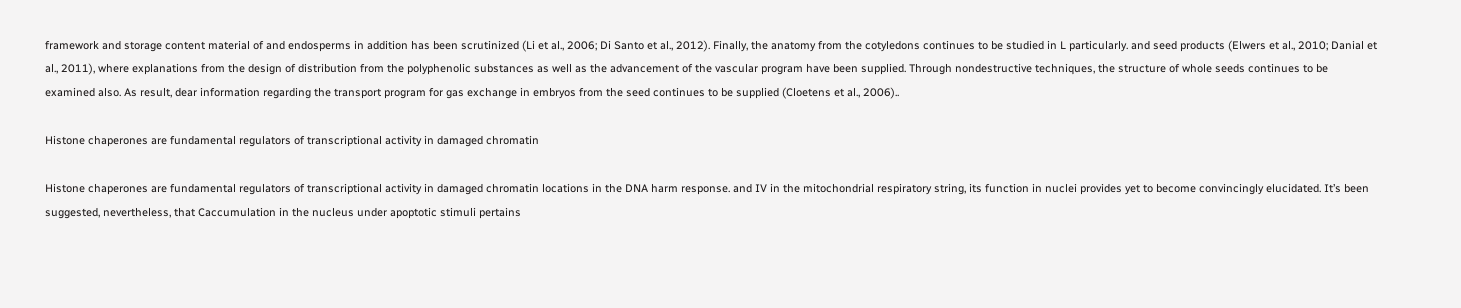framework and storage content material of and endosperms in addition has been scrutinized (Li et al., 2006; Di Santo et al., 2012). Finally, the anatomy from the cotyledons continues to be studied in L particularly. and seed products (Elwers et al., 2010; Danial et al., 2011), where explanations from the design of distribution from the polyphenolic substances as well as the advancement of the vascular program have been supplied. Through nondestructive techniques, the structure of whole seeds continues to be examined also. As result, dear information regarding the transport program for gas exchange in embryos from the seed continues to be supplied (Cloetens et al., 2006)..

Histone chaperones are fundamental regulators of transcriptional activity in damaged chromatin

Histone chaperones are fundamental regulators of transcriptional activity in damaged chromatin locations in the DNA harm response. and IV in the mitochondrial respiratory string, its function in nuclei provides yet to become convincingly elucidated. It’s been suggested, nevertheless, that Caccumulation in the nucleus under apoptotic stimuli pertains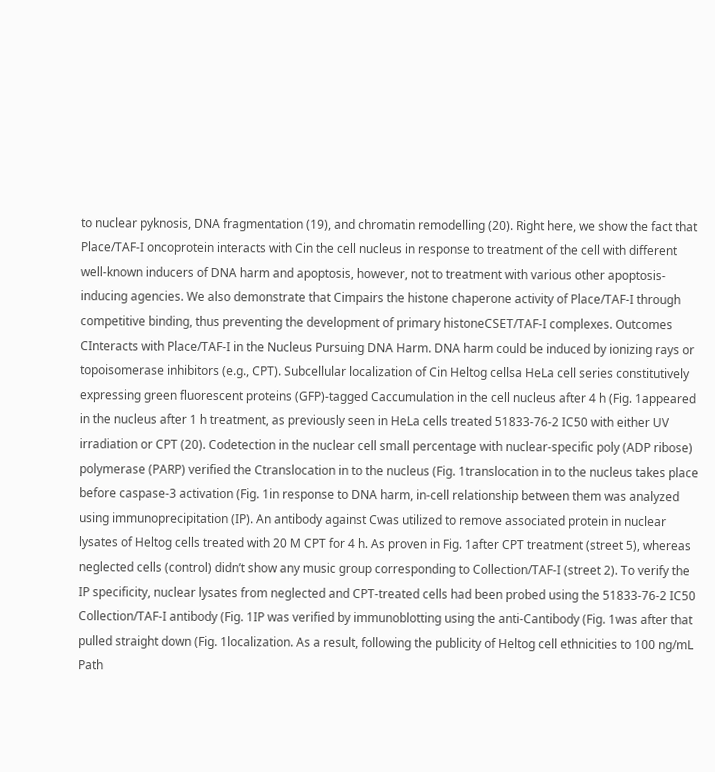to nuclear pyknosis, DNA fragmentation (19), and chromatin remodelling (20). Right here, we show the fact that Place/TAF-I oncoprotein interacts with Cin the cell nucleus in response to treatment of the cell with different well-known inducers of DNA harm and apoptosis, however, not to treatment with various other apoptosis-inducing agencies. We also demonstrate that Cimpairs the histone chaperone activity of Place/TAF-I through competitive binding, thus preventing the development of primary histoneCSET/TAF-I complexes. Outcomes CInteracts with Place/TAF-I in the Nucleus Pursuing DNA Harm. DNA harm could be induced by ionizing rays or topoisomerase inhibitors (e.g., CPT). Subcellular localization of Cin Heltog cellsa HeLa cell series constitutively expressing green fluorescent proteins (GFP)-tagged Caccumulation in the cell nucleus after 4 h (Fig. 1appeared in the nucleus after 1 h treatment, as previously seen in HeLa cells treated 51833-76-2 IC50 with either UV irradiation or CPT (20). Codetection in the nuclear cell small percentage with nuclear-specific poly (ADP ribose) polymerase (PARP) verified the Ctranslocation in to the nucleus (Fig. 1translocation in to the nucleus takes place before caspase-3 activation (Fig. 1in response to DNA harm, in-cell relationship between them was analyzed using immunoprecipitation (IP). An antibody against Cwas utilized to remove associated protein in nuclear lysates of Heltog cells treated with 20 M CPT for 4 h. As proven in Fig. 1after CPT treatment (street 5), whereas neglected cells (control) didn’t show any music group corresponding to Collection/TAF-I (street 2). To verify the IP specificity, nuclear lysates from neglected and CPT-treated cells had been probed using the 51833-76-2 IC50 Collection/TAF-I antibody (Fig. 1IP was verified by immunoblotting using the anti-Cantibody (Fig. 1was after that pulled straight down (Fig. 1localization. As a result, following the publicity of Heltog cell ethnicities to 100 ng/mL Path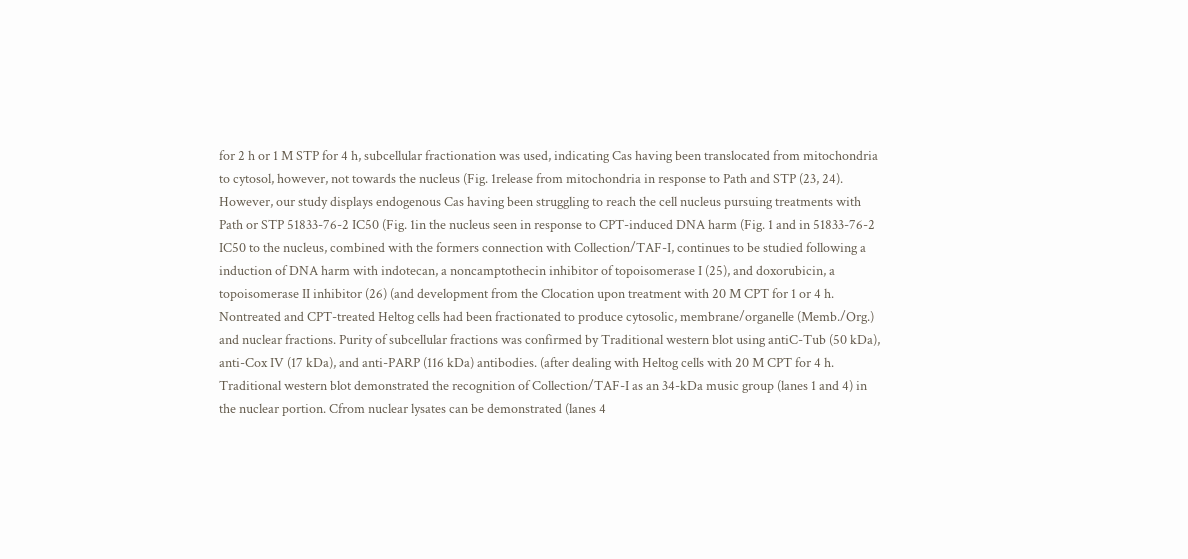for 2 h or 1 M STP for 4 h, subcellular fractionation was used, indicating Cas having been translocated from mitochondria to cytosol, however, not towards the nucleus (Fig. 1release from mitochondria in response to Path and STP (23, 24). However, our study displays endogenous Cas having been struggling to reach the cell nucleus pursuing treatments with Path or STP 51833-76-2 IC50 (Fig. 1in the nucleus seen in response to CPT-induced DNA harm (Fig. 1 and in 51833-76-2 IC50 to the nucleus, combined with the formers connection with Collection/TAF-I, continues to be studied following a induction of DNA harm with indotecan, a noncamptothecin inhibitor of topoisomerase I (25), and doxorubicin, a topoisomerase II inhibitor (26) (and development from the Clocation upon treatment with 20 M CPT for 1 or 4 h. Nontreated and CPT-treated Heltog cells had been fractionated to produce cytosolic, membrane/organelle (Memb./Org.) and nuclear fractions. Purity of subcellular fractions was confirmed by Traditional western blot using antiC-Tub (50 kDa), anti-Cox IV (17 kDa), and anti-PARP (116 kDa) antibodies. (after dealing with Heltog cells with 20 M CPT for 4 h. Traditional western blot demonstrated the recognition of Collection/TAF-I as an 34-kDa music group (lanes 1 and 4) in the nuclear portion. Cfrom nuclear lysates can be demonstrated (lanes 4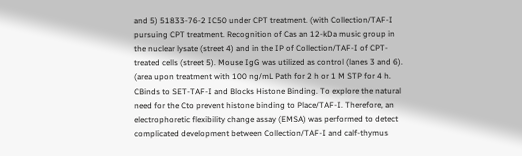and 5) 51833-76-2 IC50 under CPT treatment. (with Collection/TAF-I pursuing CPT treatment. Recognition of Cas an 12-kDa music group in the nuclear lysate (street 4) and in the IP of Collection/TAF-I of CPT-treated cells (street 5). Mouse IgG was utilized as control (lanes 3 and 6). (area upon treatment with 100 ng/mL Path for 2 h or 1 M STP for 4 h. CBinds to SET-TAF-I and Blocks Histone Binding. To explore the natural need for the Cto prevent histone binding to Place/TAF-I. Therefore, an electrophoretic flexibility change assay (EMSA) was performed to detect complicated development between Collection/TAF-I and calf-thymus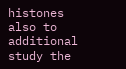histones also to additional study the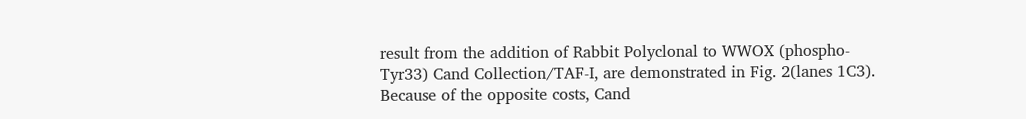result from the addition of Rabbit Polyclonal to WWOX (phospho-Tyr33) Cand Collection/TAF-I, are demonstrated in Fig. 2(lanes 1C3). Because of the opposite costs, Cand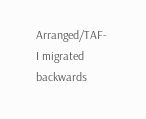Arranged/TAF-I migrated backwards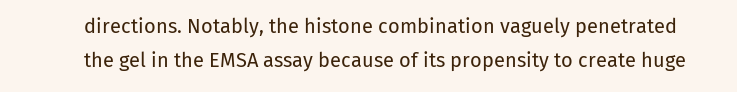directions. Notably, the histone combination vaguely penetrated the gel in the EMSA assay because of its propensity to create huge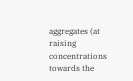aggregates (at raising concentrations towards the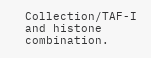Collection/TAF-I and histone combination.